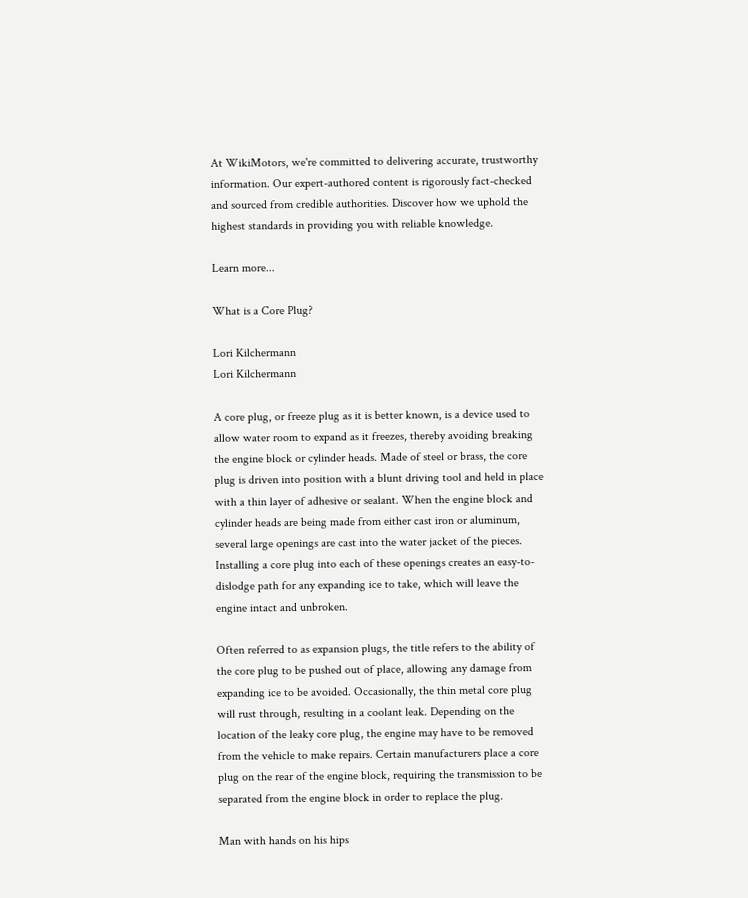At WikiMotors, we're committed to delivering accurate, trustworthy information. Our expert-authored content is rigorously fact-checked and sourced from credible authorities. Discover how we uphold the highest standards in providing you with reliable knowledge.

Learn more...

What is a Core Plug?

Lori Kilchermann
Lori Kilchermann

A core plug, or freeze plug as it is better known, is a device used to allow water room to expand as it freezes, thereby avoiding breaking the engine block or cylinder heads. Made of steel or brass, the core plug is driven into position with a blunt driving tool and held in place with a thin layer of adhesive or sealant. When the engine block and cylinder heads are being made from either cast iron or aluminum, several large openings are cast into the water jacket of the pieces. Installing a core plug into each of these openings creates an easy-to-dislodge path for any expanding ice to take, which will leave the engine intact and unbroken.

Often referred to as expansion plugs, the title refers to the ability of the core plug to be pushed out of place, allowing any damage from expanding ice to be avoided. Occasionally, the thin metal core plug will rust through, resulting in a coolant leak. Depending on the location of the leaky core plug, the engine may have to be removed from the vehicle to make repairs. Certain manufacturers place a core plug on the rear of the engine block, requiring the transmission to be separated from the engine block in order to replace the plug.

Man with hands on his hips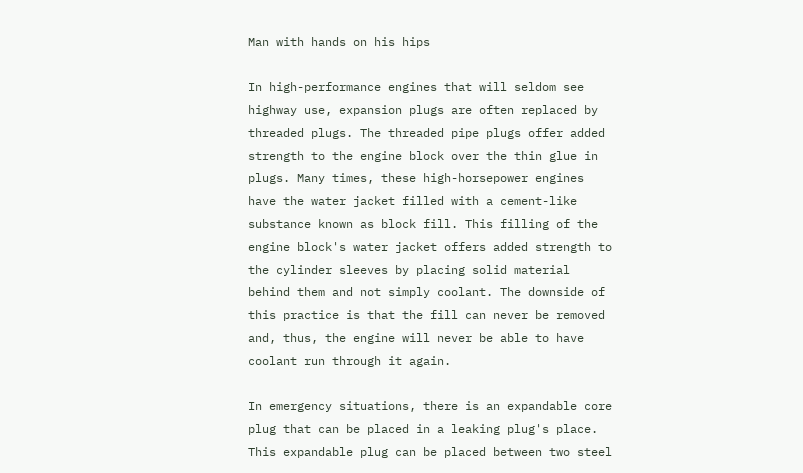Man with hands on his hips

In high-performance engines that will seldom see highway use, expansion plugs are often replaced by threaded plugs. The threaded pipe plugs offer added strength to the engine block over the thin glue in plugs. Many times, these high-horsepower engines have the water jacket filled with a cement-like substance known as block fill. This filling of the engine block's water jacket offers added strength to the cylinder sleeves by placing solid material behind them and not simply coolant. The downside of this practice is that the fill can never be removed and, thus, the engine will never be able to have coolant run through it again.

In emergency situations, there is an expandable core plug that can be placed in a leaking plug's place. This expandable plug can be placed between two steel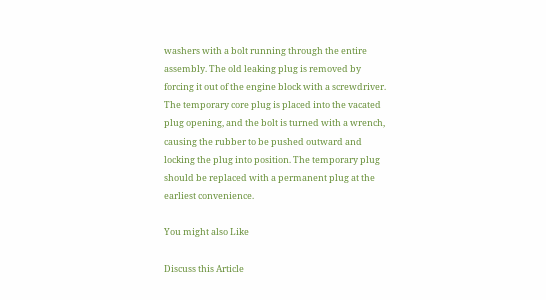washers with a bolt running through the entire assembly. The old leaking plug is removed by forcing it out of the engine block with a screwdriver. The temporary core plug is placed into the vacated plug opening, and the bolt is turned with a wrench, causing the rubber to be pushed outward and locking the plug into position. The temporary plug should be replaced with a permanent plug at the earliest convenience.

You might also Like

Discuss this Article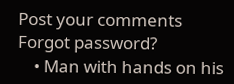Post your comments
Forgot password?
    • Man with hands on his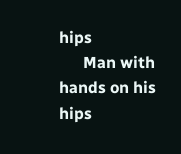hips
      Man with hands on his hips